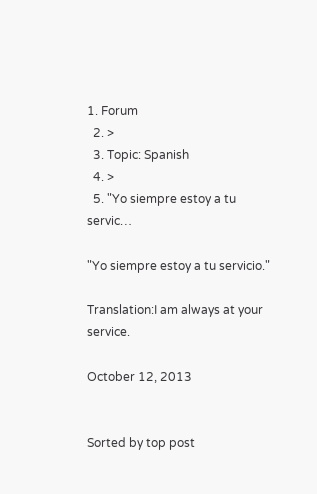1. Forum
  2. >
  3. Topic: Spanish
  4. >
  5. "Yo siempre estoy a tu servic…

"Yo siempre estoy a tu servicio."

Translation:I am always at your service.

October 12, 2013


Sorted by top post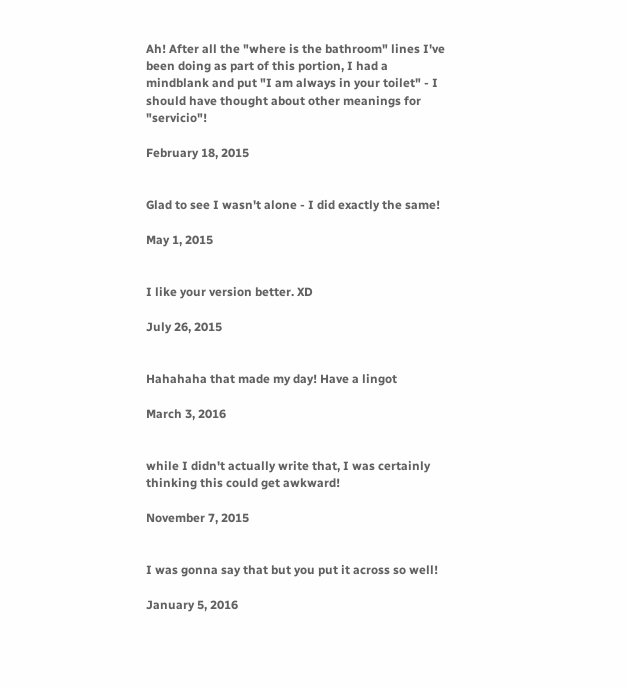Ah! After all the "where is the bathroom" lines I've been doing as part of this portion, I had a mindblank and put "I am always in your toilet" - I should have thought about other meanings for "servicio"!

February 18, 2015


Glad to see I wasn't alone - I did exactly the same!

May 1, 2015


I like your version better. XD

July 26, 2015


Hahahaha that made my day! Have a lingot

March 3, 2016


while I didn't actually write that, I was certainly thinking this could get awkward!

November 7, 2015


I was gonna say that but you put it across so well!

January 5, 2016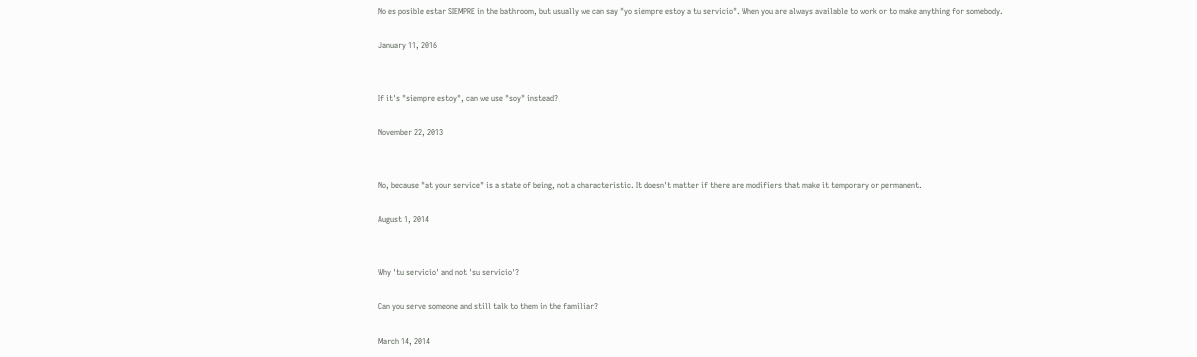No es posible estar SIEMPRE in the bathroom, but usually we can say "yo siempre estoy a tu servicio". When you are always available to work or to make anything for somebody.

January 11, 2016


If it's "siempre estoy", can we use "soy" instead?

November 22, 2013


No, because "at your service" is a state of being, not a characteristic. It doesn't matter if there are modifiers that make it temporary or permanent.

August 1, 2014


Why 'tu servicio' and not 'su servicio'?

Can you serve someone and still talk to them in the familiar?

March 14, 2014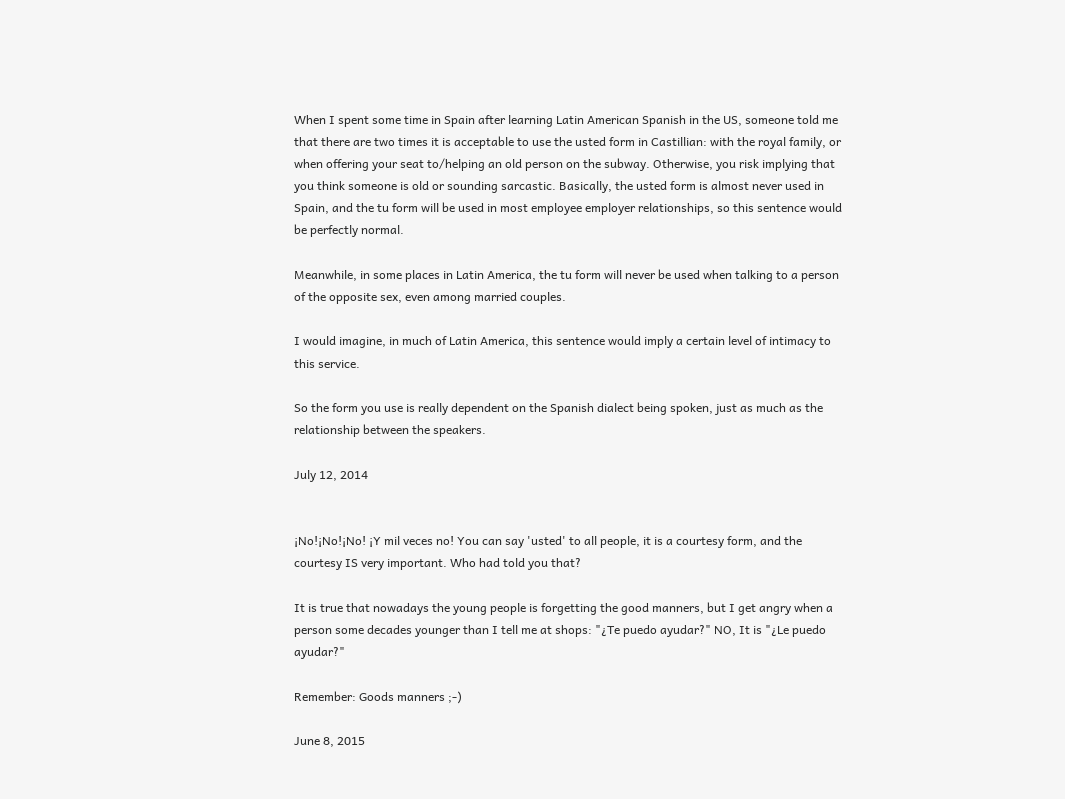When I spent some time in Spain after learning Latin American Spanish in the US, someone told me that there are two times it is acceptable to use the usted form in Castillian: with the royal family, or when offering your seat to/helping an old person on the subway. Otherwise, you risk implying that you think someone is old or sounding sarcastic. Basically, the usted form is almost never used in Spain, and the tu form will be used in most employee employer relationships, so this sentence would be perfectly normal.

Meanwhile, in some places in Latin America, the tu form will never be used when talking to a person of the opposite sex, even among married couples.

I would imagine, in much of Latin America, this sentence would imply a certain level of intimacy to this service.

So the form you use is really dependent on the Spanish dialect being spoken, just as much as the relationship between the speakers.

July 12, 2014


¡No!¡No!¡No! ¡Y mil veces no! You can say 'usted' to all people, it is a courtesy form, and the courtesy IS very important. Who had told you that?

It is true that nowadays the young people is forgetting the good manners, but I get angry when a person some decades younger than I tell me at shops: "¿Te puedo ayudar?" NO, It is "¿Le puedo ayudar?"

Remember: Goods manners ;-)

June 8, 2015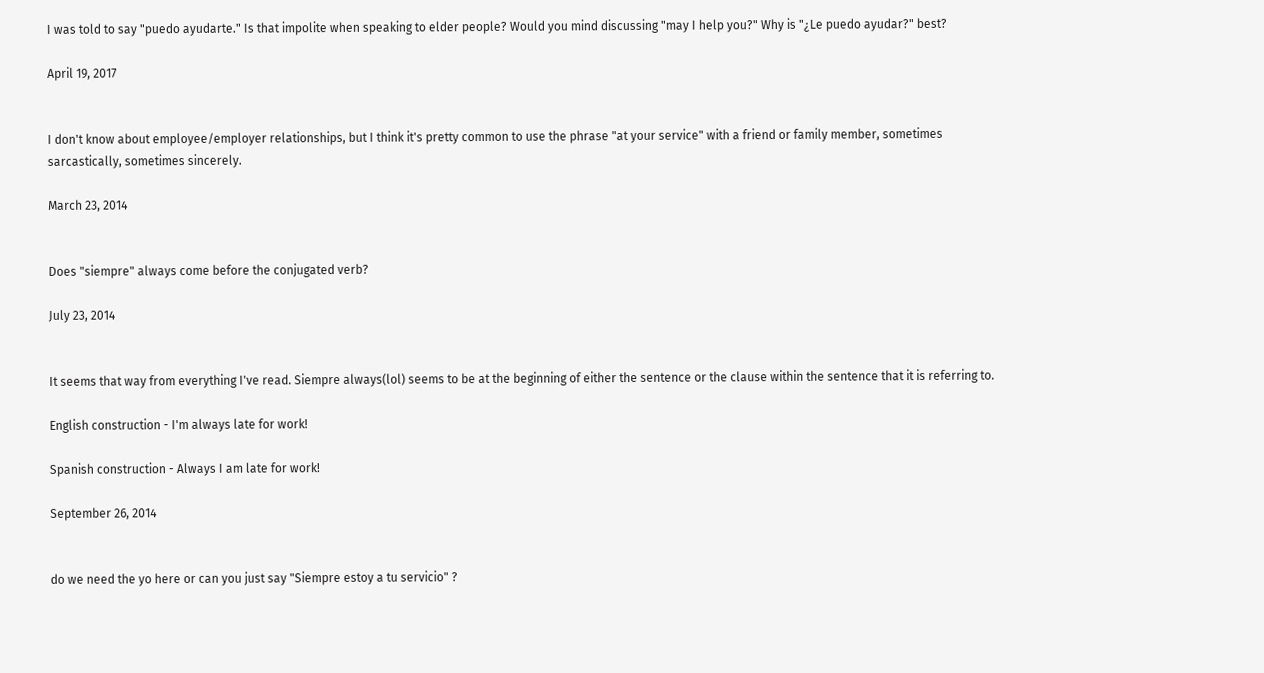I was told to say "puedo ayudarte." Is that impolite when speaking to elder people? Would you mind discussing "may I help you?" Why is "¿Le puedo ayudar?" best?

April 19, 2017


I don't know about employee/employer relationships, but I think it's pretty common to use the phrase "at your service" with a friend or family member, sometimes sarcastically, sometimes sincerely.

March 23, 2014


Does "siempre" always come before the conjugated verb?

July 23, 2014


It seems that way from everything I've read. Siempre always(lol) seems to be at the beginning of either the sentence or the clause within the sentence that it is referring to.

English construction - I'm always late for work!

Spanish construction - Always I am late for work!

September 26, 2014


do we need the yo here or can you just say "Siempre estoy a tu servicio" ?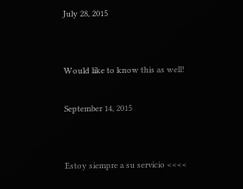July 28, 2015


Would like to know this as well!

September 14, 2015


Estoy siempre a su servicio <<<<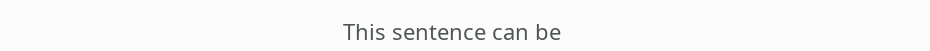This sentence can be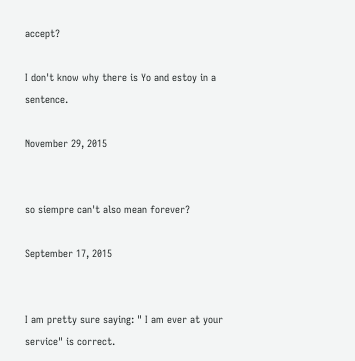accept?

I don't know why there is Yo and estoy in a sentence.

November 29, 2015


so siempre can't also mean forever?

September 17, 2015


I am pretty sure saying: " I am ever at your service" is correct.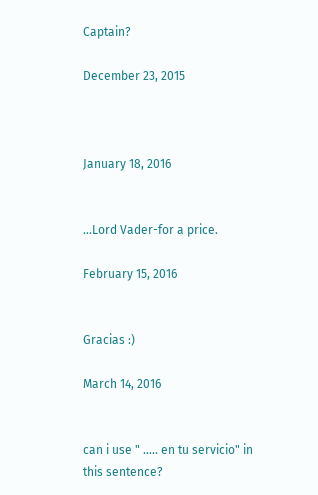Captain?

December 23, 2015



January 18, 2016


...Lord Vader-for a price.

February 15, 2016


Gracias :)

March 14, 2016


can i use " ..... en tu servicio" in this sentence?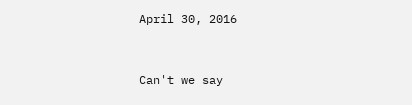April 30, 2016


Can't we say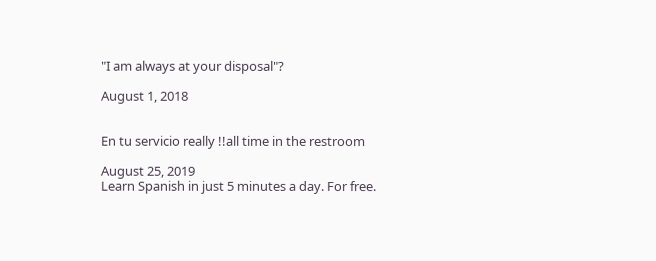"I am always at your disposal"?

August 1, 2018


En tu servicio really !!all time in the restroom

August 25, 2019
Learn Spanish in just 5 minutes a day. For free.